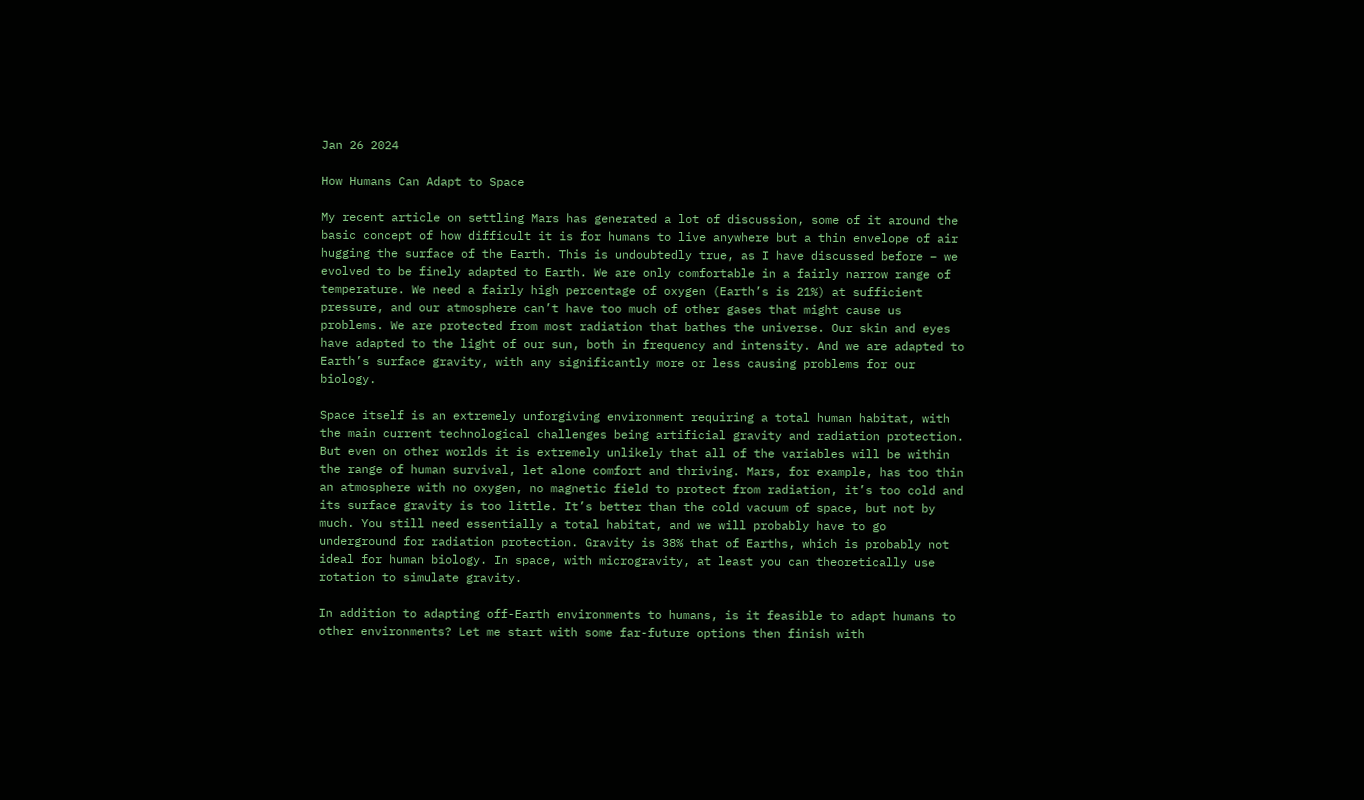Jan 26 2024

How Humans Can Adapt to Space

My recent article on settling Mars has generated a lot of discussion, some of it around the basic concept of how difficult it is for humans to live anywhere but a thin envelope of air hugging the surface of the Earth. This is undoubtedly true, as I have discussed before – we evolved to be finely adapted to Earth. We are only comfortable in a fairly narrow range of temperature. We need a fairly high percentage of oxygen (Earth’s is 21%) at sufficient pressure, and our atmosphere can’t have too much of other gases that might cause us problems. We are protected from most radiation that bathes the universe. Our skin and eyes have adapted to the light of our sun, both in frequency and intensity. And we are adapted to Earth’s surface gravity, with any significantly more or less causing problems for our biology.

Space itself is an extremely unforgiving environment requiring a total human habitat, with the main current technological challenges being artificial gravity and radiation protection. But even on other worlds it is extremely unlikely that all of the variables will be within the range of human survival, let alone comfort and thriving. Mars, for example, has too thin an atmosphere with no oxygen, no magnetic field to protect from radiation, it’s too cold and its surface gravity is too little. It’s better than the cold vacuum of space, but not by much. You still need essentially a total habitat, and we will probably have to go underground for radiation protection. Gravity is 38% that of Earths, which is probably not ideal for human biology. In space, with microgravity, at least you can theoretically use rotation to simulate gravity.

In addition to adapting off-Earth environments to humans, is it feasible to adapt humans to other environments? Let me start with some far-future options then finish with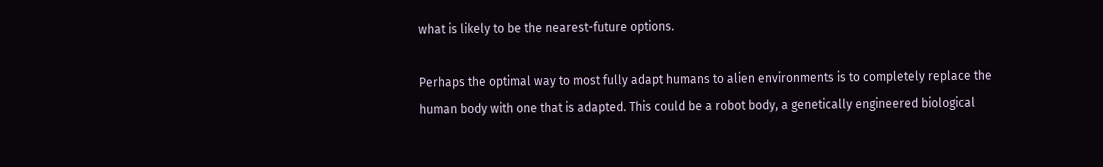what is likely to be the nearest-future options.

Perhaps the optimal way to most fully adapt humans to alien environments is to completely replace the human body with one that is adapted. This could be a robot body, a genetically engineered biological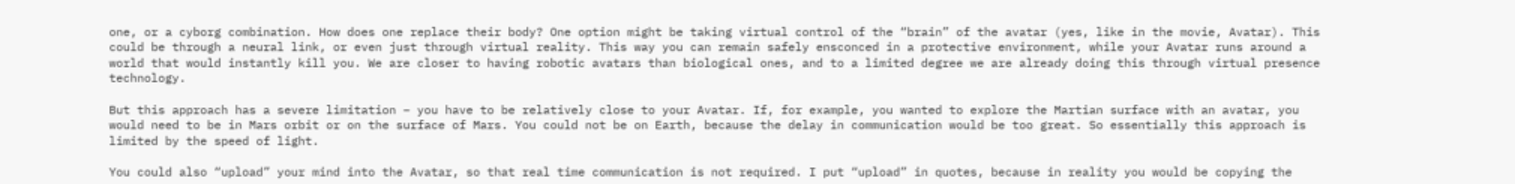one, or a cyborg combination. How does one replace their body? One option might be taking virtual control of the “brain” of the avatar (yes, like in the movie, Avatar). This could be through a neural link, or even just through virtual reality. This way you can remain safely ensconced in a protective environment, while your Avatar runs around a world that would instantly kill you. We are closer to having robotic avatars than biological ones, and to a limited degree we are already doing this through virtual presence technology.

But this approach has a severe limitation – you have to be relatively close to your Avatar. If, for example, you wanted to explore the Martian surface with an avatar, you would need to be in Mars orbit or on the surface of Mars. You could not be on Earth, because the delay in communication would be too great. So essentially this approach is limited by the speed of light.

You could also “upload” your mind into the Avatar, so that real time communication is not required. I put “upload” in quotes, because in reality you would be copying the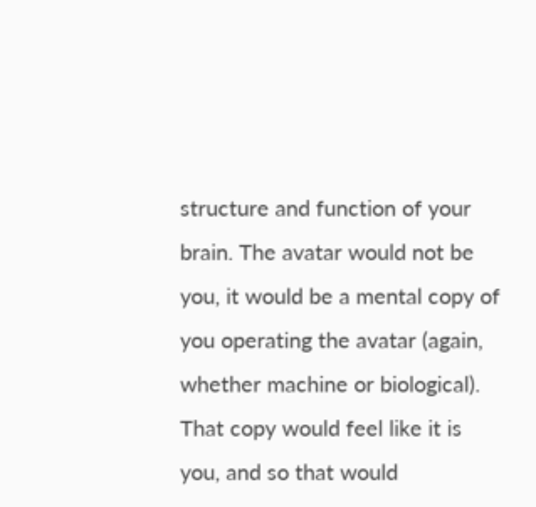structure and function of your brain. The avatar would not be you, it would be a mental copy of you operating the avatar (again, whether machine or biological). That copy would feel like it is you, and so that would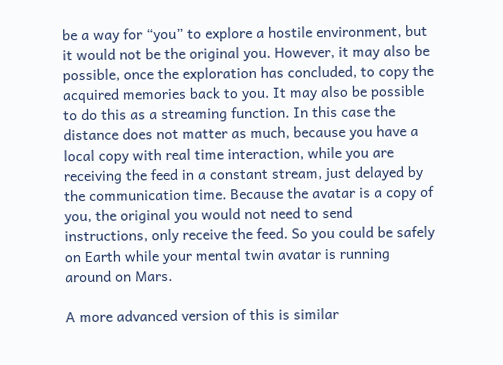be a way for “you” to explore a hostile environment, but it would not be the original you. However, it may also be possible, once the exploration has concluded, to copy the acquired memories back to you. It may also be possible to do this as a streaming function. In this case the distance does not matter as much, because you have a local copy with real time interaction, while you are receiving the feed in a constant stream, just delayed by the communication time. Because the avatar is a copy of you, the original you would not need to send instructions, only receive the feed. So you could be safely on Earth while your mental twin avatar is running around on Mars.

A more advanced version of this is similar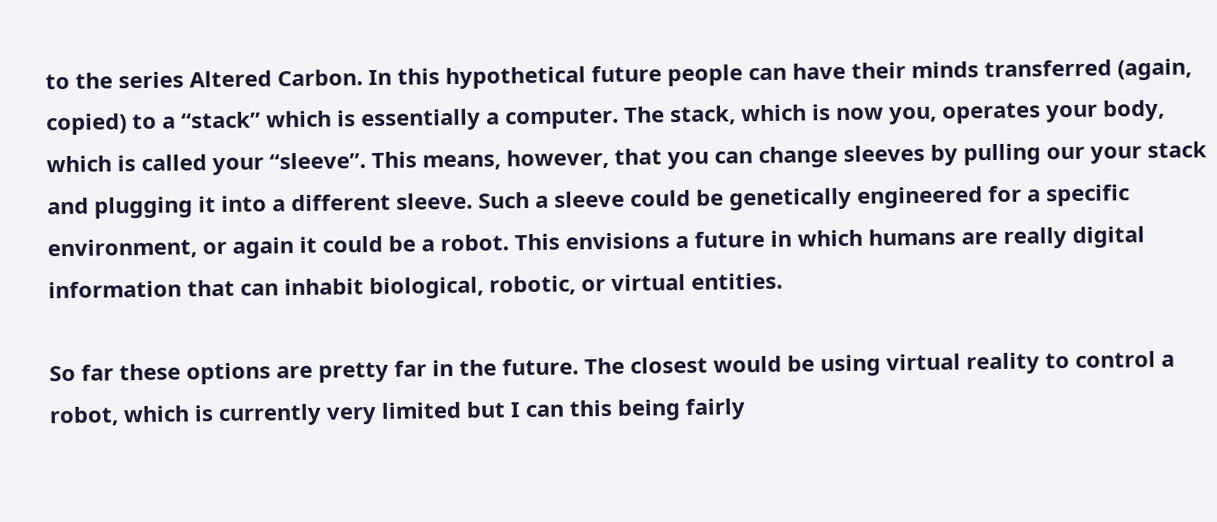to the series Altered Carbon. In this hypothetical future people can have their minds transferred (again, copied) to a “stack” which is essentially a computer. The stack, which is now you, operates your body, which is called your “sleeve”. This means, however, that you can change sleeves by pulling our your stack and plugging it into a different sleeve. Such a sleeve could be genetically engineered for a specific environment, or again it could be a robot. This envisions a future in which humans are really digital information that can inhabit biological, robotic, or virtual entities.

So far these options are pretty far in the future. The closest would be using virtual reality to control a robot, which is currently very limited but I can this being fairly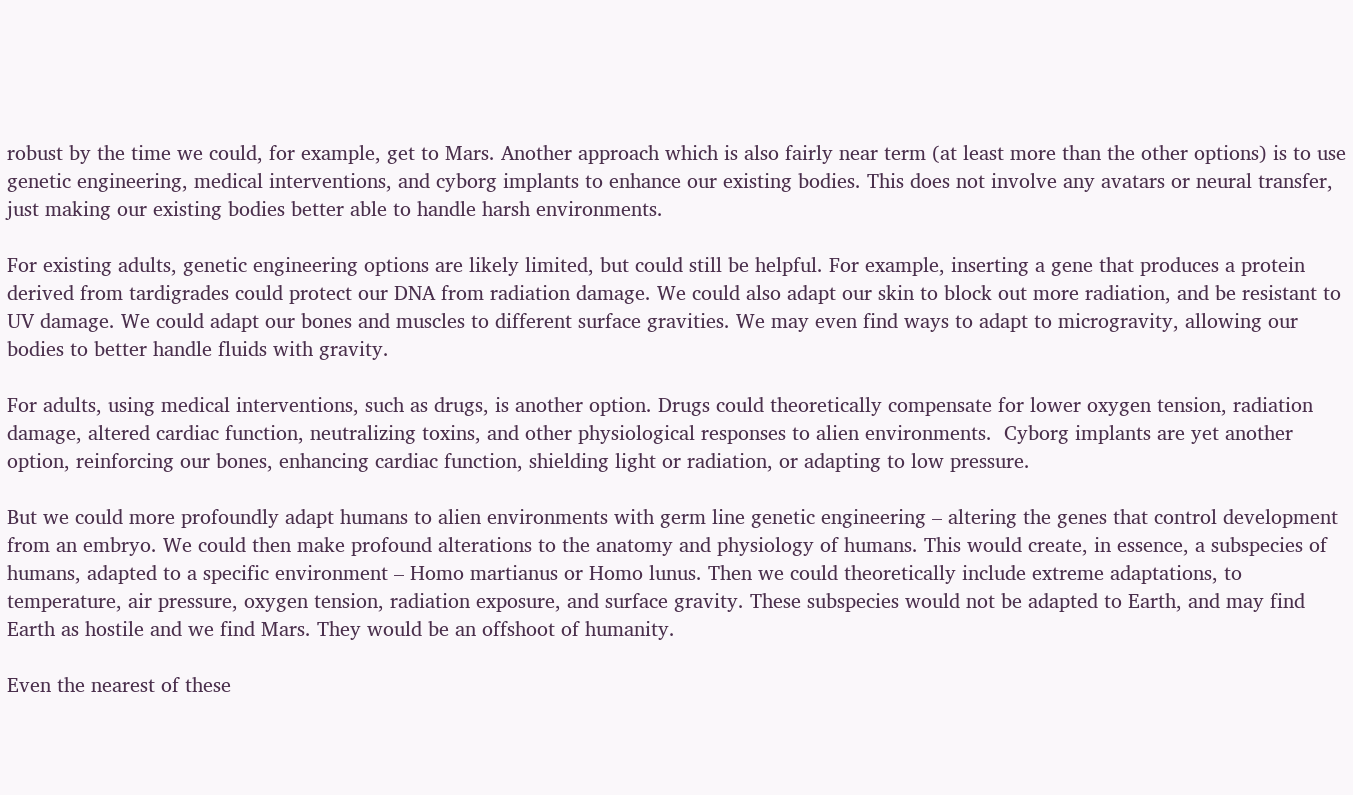robust by the time we could, for example, get to Mars. Another approach which is also fairly near term (at least more than the other options) is to use genetic engineering, medical interventions, and cyborg implants to enhance our existing bodies. This does not involve any avatars or neural transfer, just making our existing bodies better able to handle harsh environments.

For existing adults, genetic engineering options are likely limited, but could still be helpful. For example, inserting a gene that produces a protein derived from tardigrades could protect our DNA from radiation damage. We could also adapt our skin to block out more radiation, and be resistant to UV damage. We could adapt our bones and muscles to different surface gravities. We may even find ways to adapt to microgravity, allowing our bodies to better handle fluids with gravity.

For adults, using medical interventions, such as drugs, is another option. Drugs could theoretically compensate for lower oxygen tension, radiation damage, altered cardiac function, neutralizing toxins, and other physiological responses to alien environments.  Cyborg implants are yet another option, reinforcing our bones, enhancing cardiac function, shielding light or radiation, or adapting to low pressure.

But we could more profoundly adapt humans to alien environments with germ line genetic engineering – altering the genes that control development from an embryo. We could then make profound alterations to the anatomy and physiology of humans. This would create, in essence, a subspecies of humans, adapted to a specific environment – Homo martianus or Homo lunus. Then we could theoretically include extreme adaptations, to temperature, air pressure, oxygen tension, radiation exposure, and surface gravity. These subspecies would not be adapted to Earth, and may find Earth as hostile and we find Mars. They would be an offshoot of humanity.

Even the nearest of these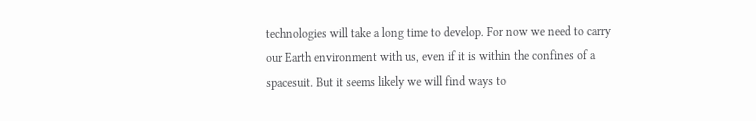technologies will take a long time to develop. For now we need to carry our Earth environment with us, even if it is within the confines of a spacesuit. But it seems likely we will find ways to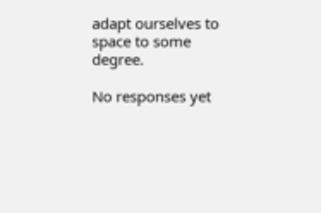adapt ourselves to space to some degree.

No responses yet